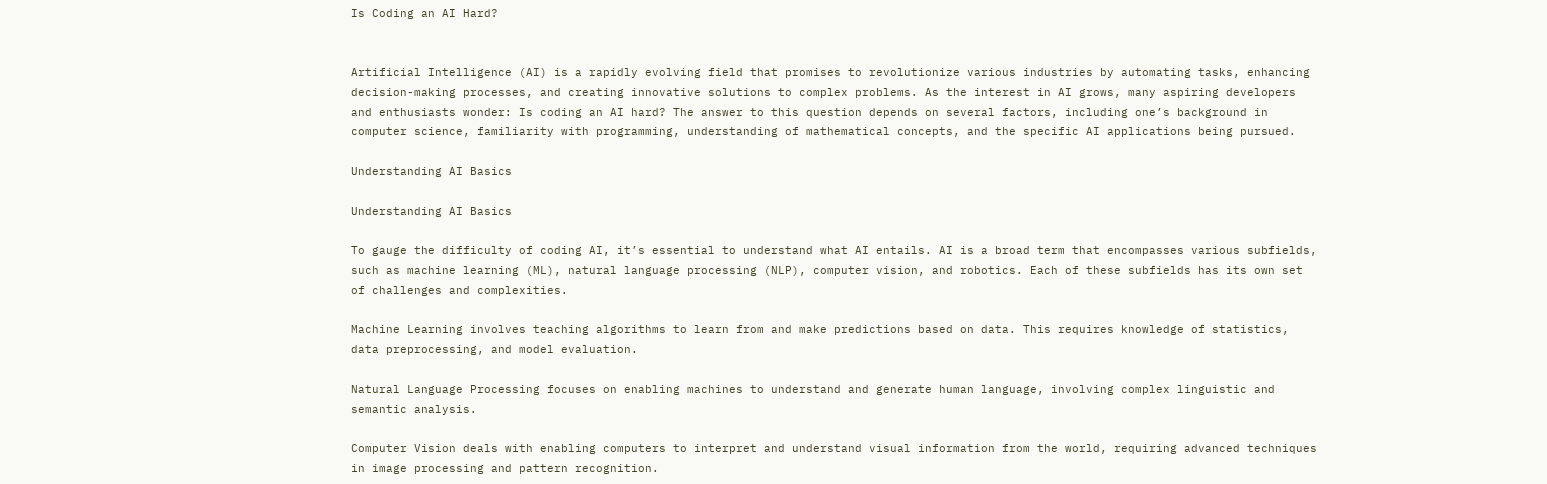Is Coding an AI Hard?


Artificial Intelligence (AI) is a rapidly evolving field that promises to revolutionize various industries by automating tasks, enhancing decision-making processes, and creating innovative solutions to complex problems. As the interest in AI grows, many aspiring developers and enthusiasts wonder: Is coding an AI hard? The answer to this question depends on several factors, including one’s background in computer science, familiarity with programming, understanding of mathematical concepts, and the specific AI applications being pursued.

Understanding AI Basics

Understanding AI Basics

To gauge the difficulty of coding AI, it’s essential to understand what AI entails. AI is a broad term that encompasses various subfields, such as machine learning (ML), natural language processing (NLP), computer vision, and robotics. Each of these subfields has its own set of challenges and complexities.

Machine Learning involves teaching algorithms to learn from and make predictions based on data. This requires knowledge of statistics, data preprocessing, and model evaluation.

Natural Language Processing focuses on enabling machines to understand and generate human language, involving complex linguistic and semantic analysis.

Computer Vision deals with enabling computers to interpret and understand visual information from the world, requiring advanced techniques in image processing and pattern recognition.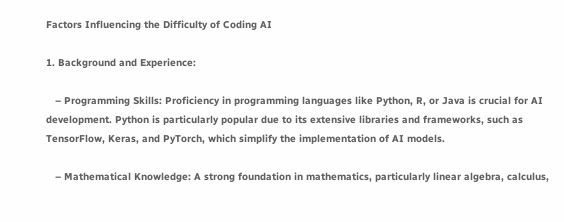Factors Influencing the Difficulty of Coding AI

1. Background and Experience:

   – Programming Skills: Proficiency in programming languages like Python, R, or Java is crucial for AI development. Python is particularly popular due to its extensive libraries and frameworks, such as TensorFlow, Keras, and PyTorch, which simplify the implementation of AI models.

   – Mathematical Knowledge: A strong foundation in mathematics, particularly linear algebra, calculus,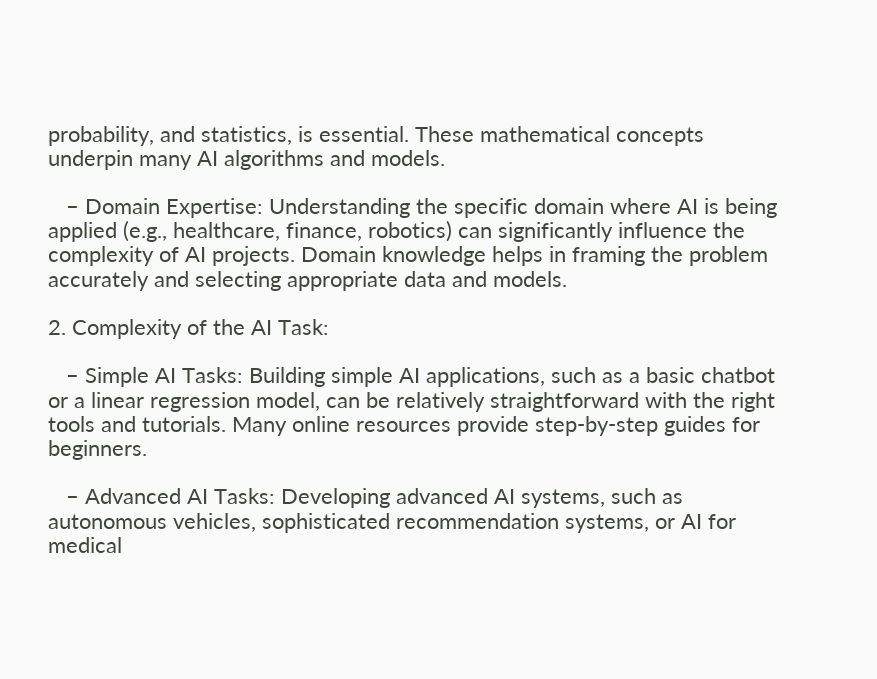probability, and statistics, is essential. These mathematical concepts underpin many AI algorithms and models.

   – Domain Expertise: Understanding the specific domain where AI is being applied (e.g., healthcare, finance, robotics) can significantly influence the complexity of AI projects. Domain knowledge helps in framing the problem accurately and selecting appropriate data and models.

2. Complexity of the AI Task:

   – Simple AI Tasks: Building simple AI applications, such as a basic chatbot or a linear regression model, can be relatively straightforward with the right tools and tutorials. Many online resources provide step-by-step guides for beginners.

   – Advanced AI Tasks: Developing advanced AI systems, such as autonomous vehicles, sophisticated recommendation systems, or AI for medical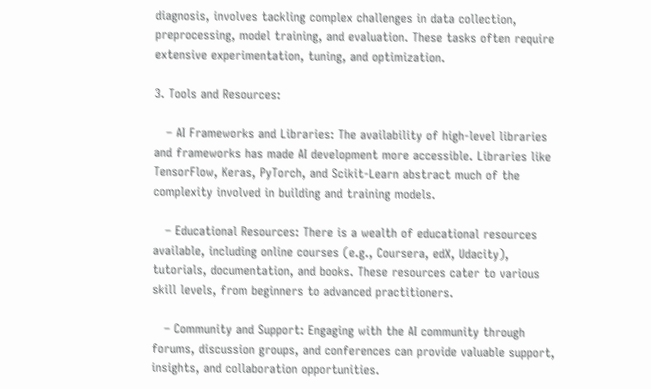diagnosis, involves tackling complex challenges in data collection, preprocessing, model training, and evaluation. These tasks often require extensive experimentation, tuning, and optimization.

3. Tools and Resources:

   – AI Frameworks and Libraries: The availability of high-level libraries and frameworks has made AI development more accessible. Libraries like TensorFlow, Keras, PyTorch, and Scikit-Learn abstract much of the complexity involved in building and training models.

   – Educational Resources: There is a wealth of educational resources available, including online courses (e.g., Coursera, edX, Udacity), tutorials, documentation, and books. These resources cater to various skill levels, from beginners to advanced practitioners.

   – Community and Support: Engaging with the AI community through forums, discussion groups, and conferences can provide valuable support, insights, and collaboration opportunities.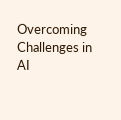Overcoming Challenges in AI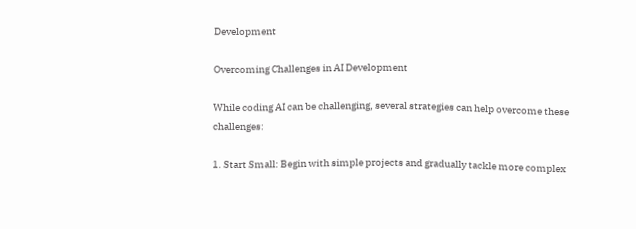Development

Overcoming Challenges in AI Development

While coding AI can be challenging, several strategies can help overcome these challenges:

1. Start Small: Begin with simple projects and gradually tackle more complex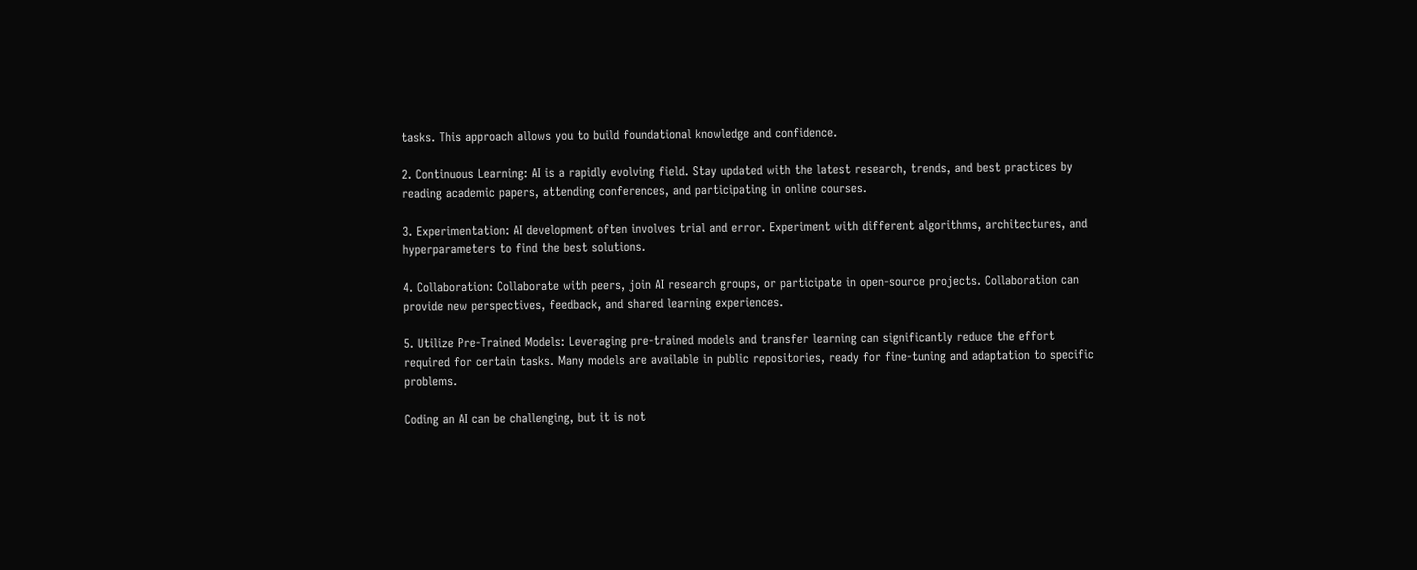tasks. This approach allows you to build foundational knowledge and confidence.

2. Continuous Learning: AI is a rapidly evolving field. Stay updated with the latest research, trends, and best practices by reading academic papers, attending conferences, and participating in online courses.

3. Experimentation: AI development often involves trial and error. Experiment with different algorithms, architectures, and hyperparameters to find the best solutions.

4. Collaboration: Collaborate with peers, join AI research groups, or participate in open-source projects. Collaboration can provide new perspectives, feedback, and shared learning experiences.

5. Utilize Pre-Trained Models: Leveraging pre-trained models and transfer learning can significantly reduce the effort required for certain tasks. Many models are available in public repositories, ready for fine-tuning and adaptation to specific problems.

Coding an AI can be challenging, but it is not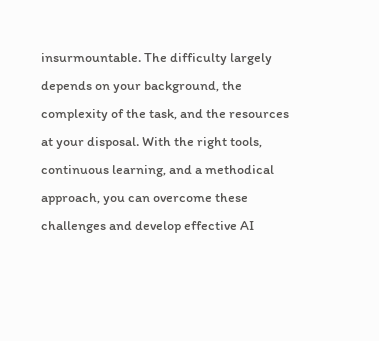insurmountable. The difficulty largely depends on your background, the complexity of the task, and the resources at your disposal. With the right tools, continuous learning, and a methodical approach, you can overcome these challenges and develop effective AI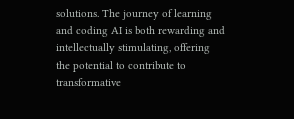solutions. The journey of learning and coding AI is both rewarding and intellectually stimulating, offering the potential to contribute to transformative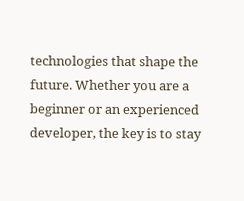technologies that shape the future. Whether you are a beginner or an experienced developer, the key is to stay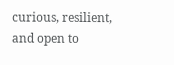curious, resilient, and open to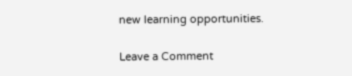new learning opportunities.

Leave a Comment